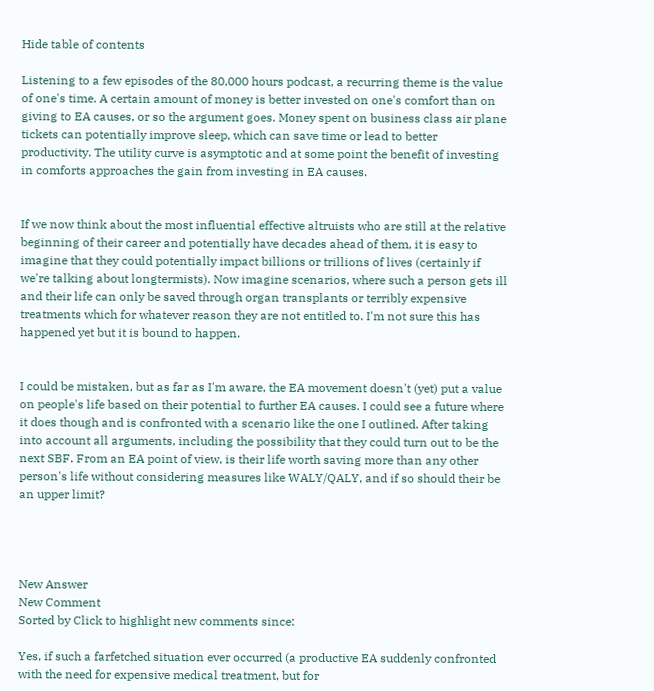Hide table of contents

Listening to a few episodes of the 80,000 hours podcast, a recurring theme is the value of one's time. A certain amount of money is better invested on one's comfort than on giving to EA causes, or so the argument goes. Money spent on business class air plane tickets can potentially improve sleep, which can save time or lead to better productivity. The utility curve is asymptotic and at some point the benefit of investing in comforts approaches the gain from investing in EA causes.


If we now think about the most influential effective altruists who are still at the relative beginning of their career and potentially have decades ahead of them, it is easy to imagine that they could potentially impact billions or trillions of lives (certainly if we're talking about longtermists). Now imagine scenarios, where such a person gets ill and their life can only be saved through organ transplants or terribly expensive treatments which for whatever reason they are not entitled to. I'm not sure this has happened yet but it is bound to happen.


I could be mistaken, but as far as I'm aware, the EA movement doesn't (yet) put a value on people's life based on their potential to further EA causes. I could see a future where it does though and is confronted with a scenario like the one I outlined. After taking into account all arguments, including the possibility that they could turn out to be the next SBF. From an EA point of view, is their life worth saving more than any other person's life without considering measures like WALY/QALY, and if so should their be an upper limit?




New Answer
New Comment
Sorted by Click to highlight new comments since:

Yes, if such a farfetched situation ever occurred (a productive EA suddenly confronted with the need for expensive medical treatment, but for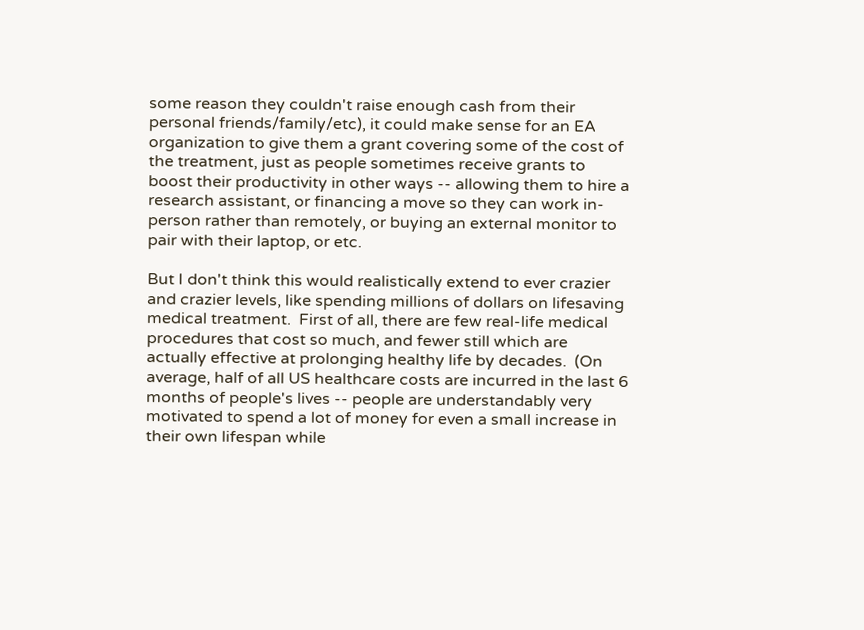some reason they couldn't raise enough cash from their personal friends/family/etc), it could make sense for an EA organization to give them a grant covering some of the cost of the treatment, just as people sometimes receive grants to boost their productivity in other ways -- allowing them to hire a research assistant, or financing a move so they can work in-person rather than remotely, or buying an external monitor to pair with their laptop, or etc.

But I don't think this would realistically extend to ever crazier and crazier levels, like spending millions of dollars on lifesaving medical treatment.  First of all, there are few real-life medical procedures that cost so much, and fewer still which are actually effective at prolonging healthy life by decades.  (On average, half of all US healthcare costs are incurred in the last 6 months of people's lives -- people are understandably very motivated to spend a lot of money for even a small increase in their own lifespan while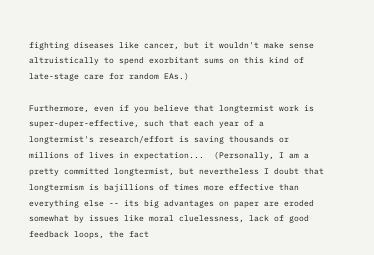fighting diseases like cancer, but it wouldn't make sense altruistically to spend exorbitant sums on this kind of late-stage care for random EAs.)

Furthermore, even if you believe that longtermist work is super-duper-effective, such that each year of a longtermist's research/effort is saving thousands or millions of lives in expectation...  (Personally, I am a pretty committed longtermist, but nevertheless I doubt that longtermism is bajillions of times more effective than everything else -- its big advantages on paper are eroded somewhat by issues like moral cluelessness, lack of good feedback loops, the fact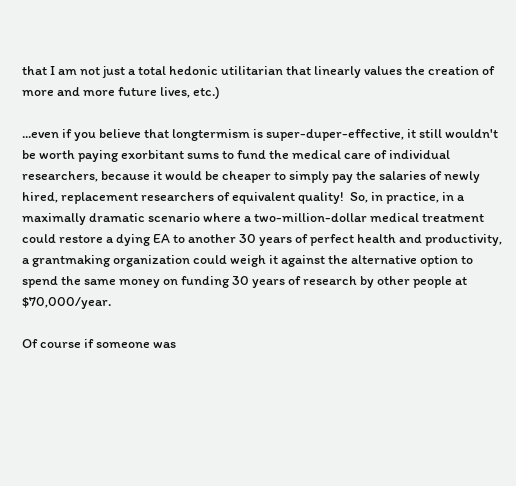that I am not just a total hedonic utilitarian that linearly values the creation of more and more future lives, etc.)

...even if you believe that longtermism is super-duper-effective, it still wouldn't be worth paying exorbitant sums to fund the medical care of individual researchers, because it would be cheaper to simply pay the salaries of newly hired, replacement researchers of equivalent quality!  So, in practice, in a maximally dramatic scenario where a two-million-dollar medical treatment could restore a dying EA to another 30 years of perfect health and productivity, a grantmaking organization could weigh it against the alternative option to spend the same money on funding 30 years of research by other people at $70,000/year.

Of course if someone was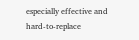especially effective and hard-to-replace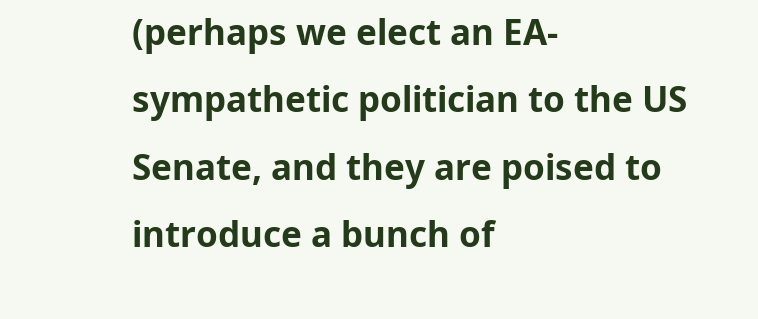(perhaps we elect an EA-sympathetic politician to the US Senate, and they are poised to introduce a bunch of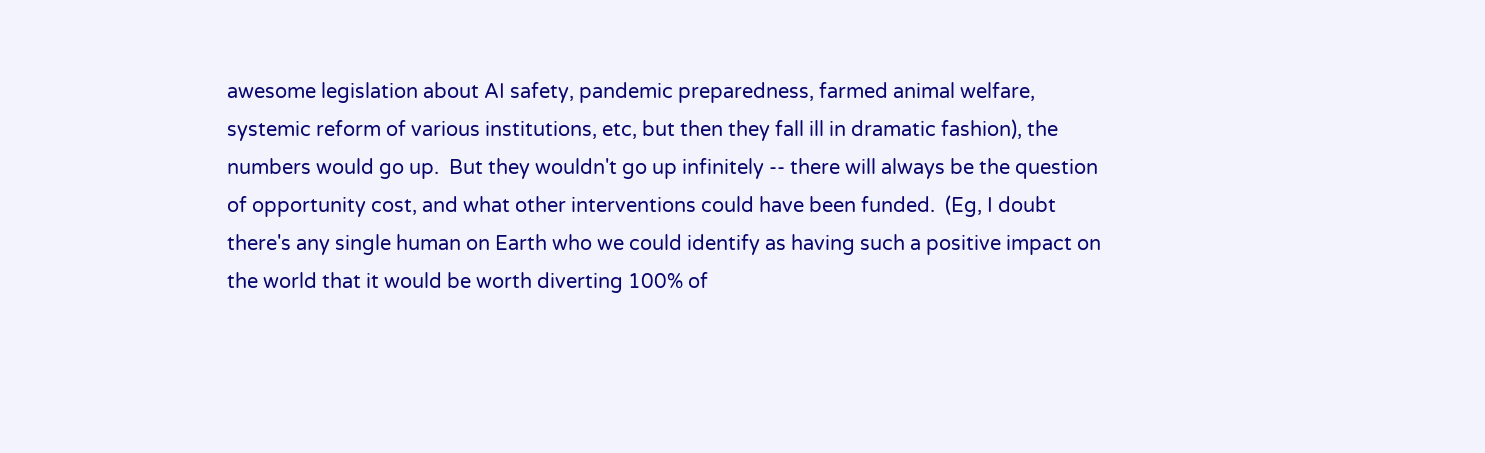awesome legislation about AI safety, pandemic preparedness, farmed animal welfare, systemic reform of various institutions, etc, but then they fall ill in dramatic fashion), the numbers would go up.  But they wouldn't go up infinitely -- there will always be the question of opportunity cost, and what other interventions could have been funded.  (Eg, I doubt there's any single human on Earth who we could identify as having such a positive impact on the world that it would be worth diverting 100% of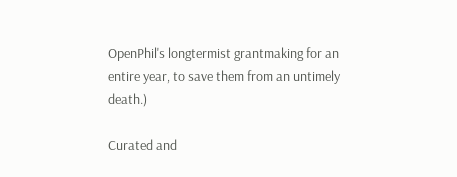OpenPhil's longtermist grantmaking for an entire year, to save them from an untimely death.)

Curated and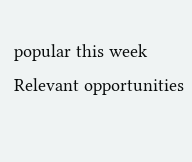popular this week
Relevant opportunities